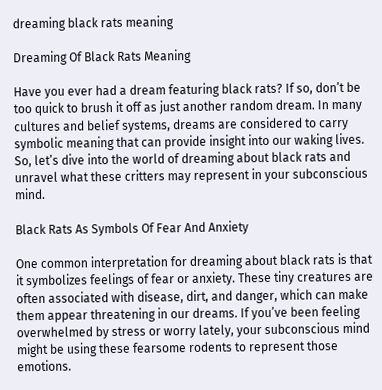dreaming black rats meaning

Dreaming Of Black Rats Meaning

Have you ever had a dream featuring black rats? If so, don’t be too quick to brush it off as just another random dream. In many cultures and belief systems, dreams are considered to carry symbolic meaning that can provide insight into our waking lives. So, let’s dive into the world of dreaming about black rats and unravel what these critters may represent in your subconscious mind.

Black Rats As Symbols Of Fear And Anxiety

One common interpretation for dreaming about black rats is that it symbolizes feelings of fear or anxiety. These tiny creatures are often associated with disease, dirt, and danger, which can make them appear threatening in our dreams. If you’ve been feeling overwhelmed by stress or worry lately, your subconscious mind might be using these fearsome rodents to represent those emotions.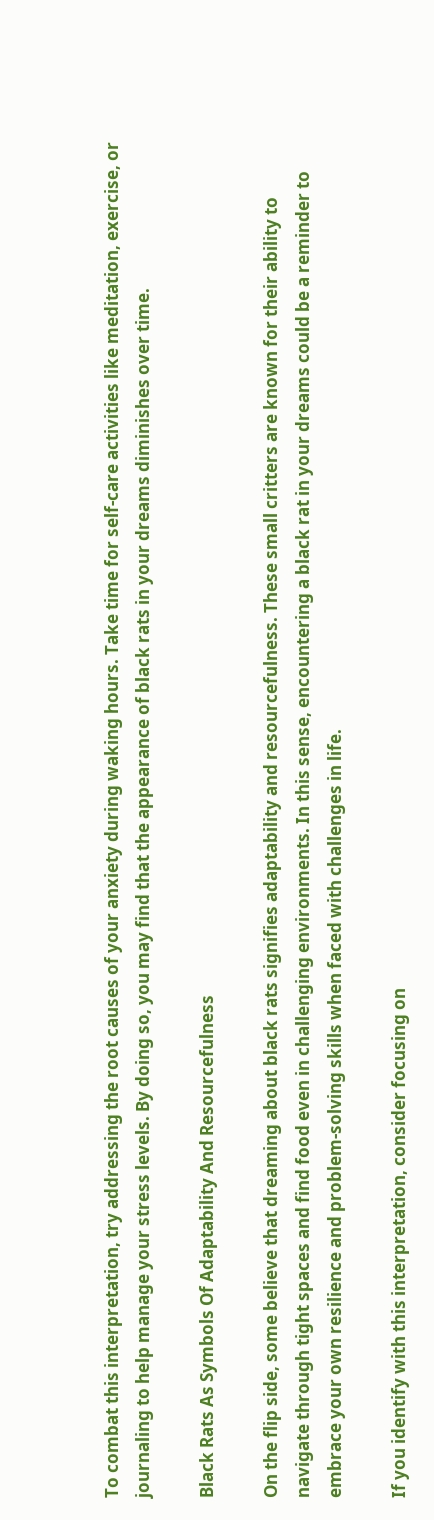To combat this interpretation, try addressing the root causes of your anxiety during waking hours. Take time for self-care activities like meditation, exercise, or journaling to help manage your stress levels. By doing so, you may find that the appearance of black rats in your dreams diminishes over time.

Black Rats As Symbols Of Adaptability And Resourcefulness

On the flip side, some believe that dreaming about black rats signifies adaptability and resourcefulness. These small critters are known for their ability to navigate through tight spaces and find food even in challenging environments. In this sense, encountering a black rat in your dreams could be a reminder to embrace your own resilience and problem-solving skills when faced with challenges in life.

If you identify with this interpretation, consider focusing on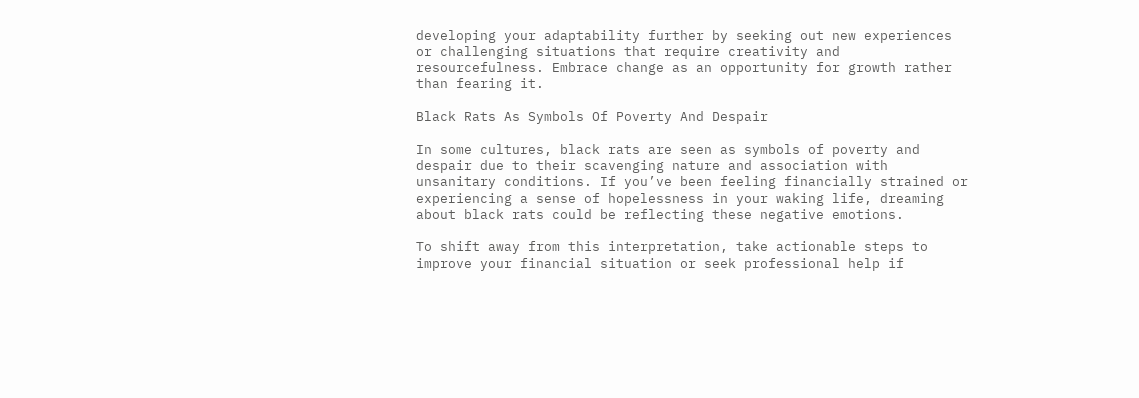developing your adaptability further by seeking out new experiences or challenging situations that require creativity and resourcefulness. Embrace change as an opportunity for growth rather than fearing it.

Black Rats As Symbols Of Poverty And Despair

In some cultures, black rats are seen as symbols of poverty and despair due to their scavenging nature and association with unsanitary conditions. If you’ve been feeling financially strained or experiencing a sense of hopelessness in your waking life, dreaming about black rats could be reflecting these negative emotions.

To shift away from this interpretation, take actionable steps to improve your financial situation or seek professional help if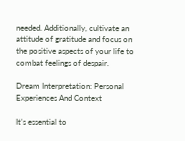needed. Additionally, cultivate an attitude of gratitude and focus on the positive aspects of your life to combat feelings of despair.

Dream Interpretation: Personal Experiences And Context

It’s essential to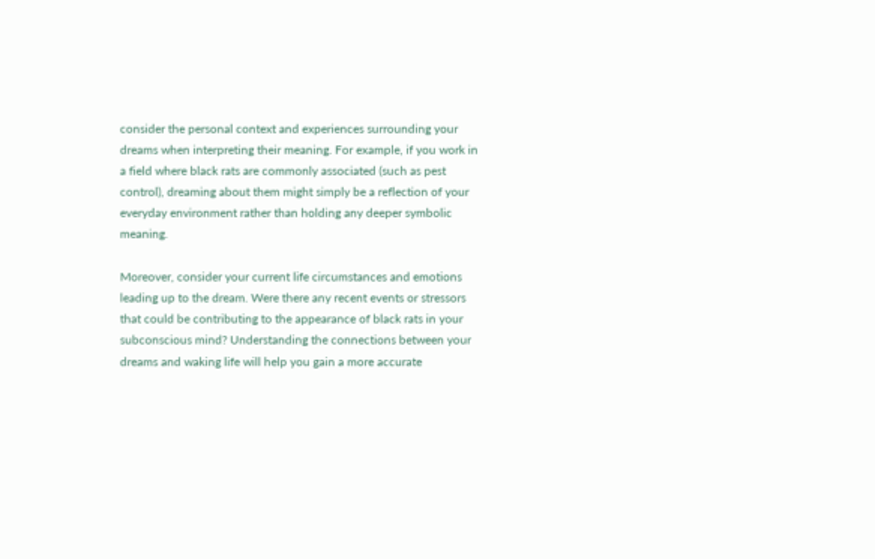consider the personal context and experiences surrounding your dreams when interpreting their meaning. For example, if you work in a field where black rats are commonly associated (such as pest control), dreaming about them might simply be a reflection of your everyday environment rather than holding any deeper symbolic meaning.

Moreover, consider your current life circumstances and emotions leading up to the dream. Were there any recent events or stressors that could be contributing to the appearance of black rats in your subconscious mind? Understanding the connections between your dreams and waking life will help you gain a more accurate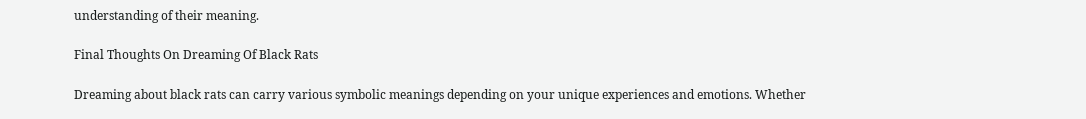understanding of their meaning.

Final Thoughts On Dreaming Of Black Rats

Dreaming about black rats can carry various symbolic meanings depending on your unique experiences and emotions. Whether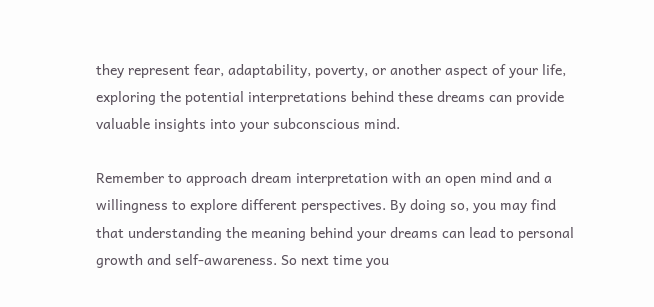they represent fear, adaptability, poverty, or another aspect of your life, exploring the potential interpretations behind these dreams can provide valuable insights into your subconscious mind.

Remember to approach dream interpretation with an open mind and a willingness to explore different perspectives. By doing so, you may find that understanding the meaning behind your dreams can lead to personal growth and self-awareness. So next time you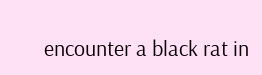encounter a black rat in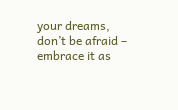your dreams, don’t be afraid – embrace it as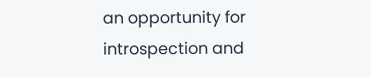an opportunity for introspection and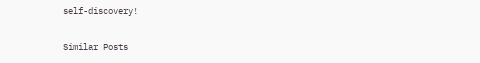self-discovery!

Similar Posts